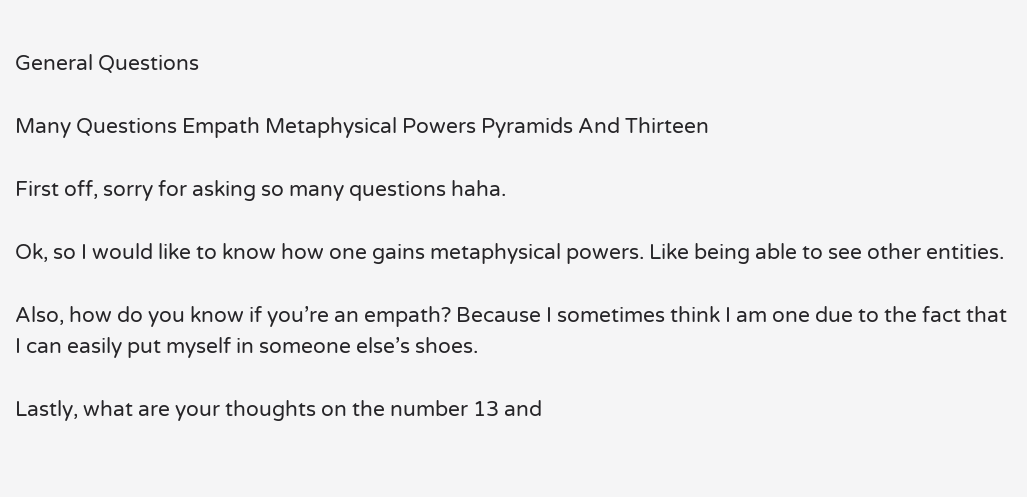General Questions

Many Questions Empath Metaphysical Powers Pyramids And Thirteen

First off, sorry for asking so many questions haha.

Ok, so I would like to know how one gains metaphysical powers. Like being able to see other entities.

Also, how do you know if you’re an empath? Because I sometimes think I am one due to the fact that I can easily put myself in someone else’s shoes.

Lastly, what are your thoughts on the number 13 and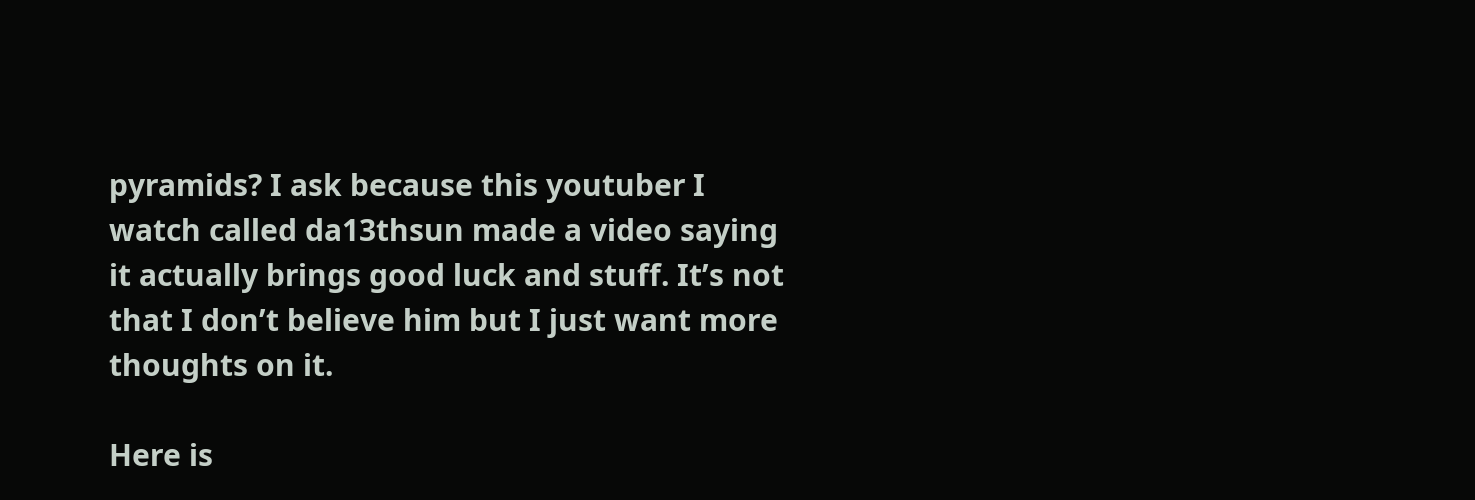pyramids? I ask because this youtuber I watch called da13thsun made a video saying it actually brings good luck and stuff. It’s not that I don’t believe him but I just want more thoughts on it.

Here is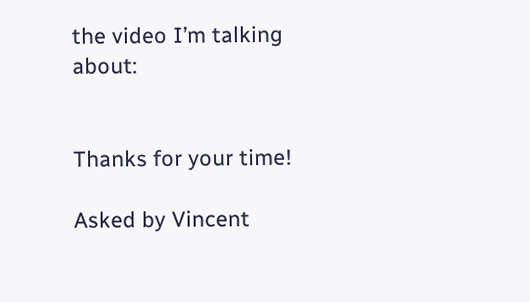the video I’m talking about:


Thanks for your time!

Asked by Vincent